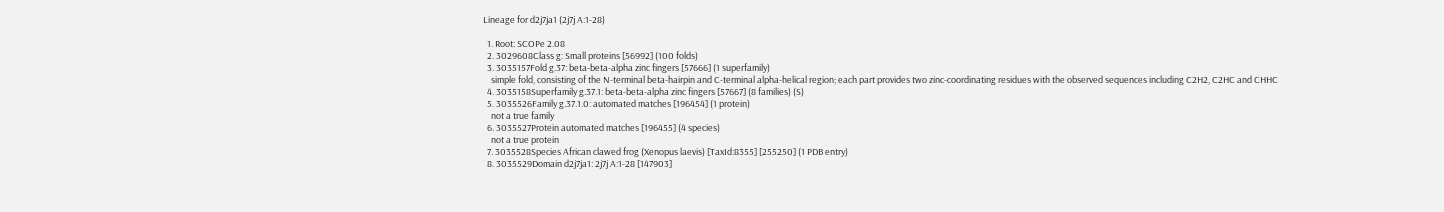Lineage for d2j7ja1 (2j7j A:1-28)

  1. Root: SCOPe 2.08
  2. 3029608Class g: Small proteins [56992] (100 folds)
  3. 3035157Fold g.37: beta-beta-alpha zinc fingers [57666] (1 superfamily)
    simple fold, consisting of the N-terminal beta-hairpin and C-terminal alpha-helical region; each part provides two zinc-coordinating residues with the observed sequences including C2H2, C2HC and CHHC
  4. 3035158Superfamily g.37.1: beta-beta-alpha zinc fingers [57667] (8 families) (S)
  5. 3035526Family g.37.1.0: automated matches [196454] (1 protein)
    not a true family
  6. 3035527Protein automated matches [196455] (4 species)
    not a true protein
  7. 3035528Species African clawed frog (Xenopus laevis) [TaxId:8355] [255250] (1 PDB entry)
  8. 3035529Domain d2j7ja1: 2j7j A:1-28 [147903]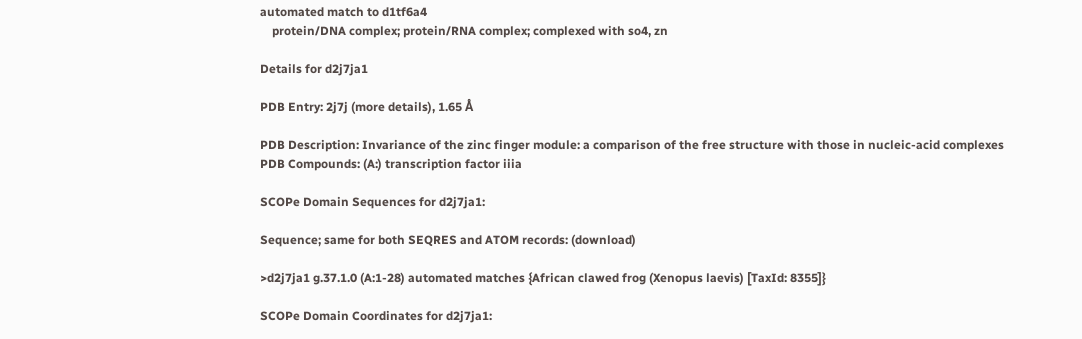automated match to d1tf6a4
    protein/DNA complex; protein/RNA complex; complexed with so4, zn

Details for d2j7ja1

PDB Entry: 2j7j (more details), 1.65 Å

PDB Description: Invariance of the zinc finger module: a comparison of the free structure with those in nucleic-acid complexes
PDB Compounds: (A:) transcription factor iiia

SCOPe Domain Sequences for d2j7ja1:

Sequence; same for both SEQRES and ATOM records: (download)

>d2j7ja1 g.37.1.0 (A:1-28) automated matches {African clawed frog (Xenopus laevis) [TaxId: 8355]}

SCOPe Domain Coordinates for d2j7ja1: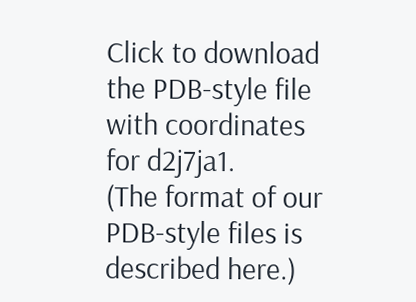Click to download the PDB-style file with coordinates for d2j7ja1.
(The format of our PDB-style files is described here.)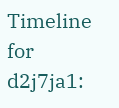Timeline for d2j7ja1: